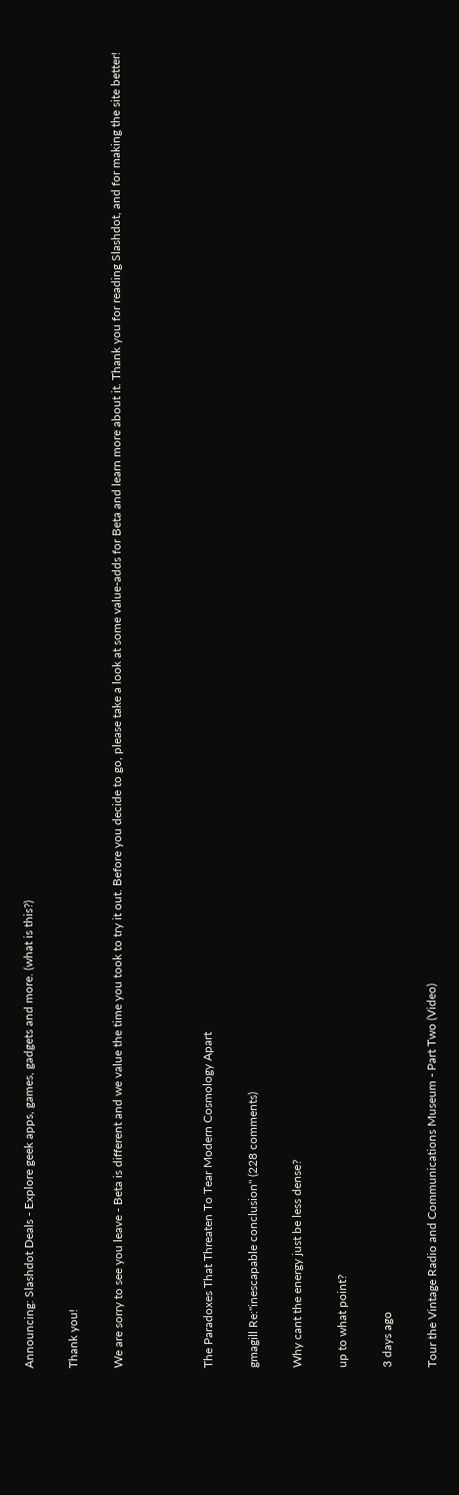Announcing: Slashdot Deals - Explore geek apps, games, gadgets and more. (what is this?)

Thank you!

We are sorry to see you leave - Beta is different and we value the time you took to try it out. Before you decide to go, please take a look at some value-adds for Beta and learn more about it. Thank you for reading Slashdot, and for making the site better!



The Paradoxes That Threaten To Tear Modern Cosmology Apart

gmagill Re:"inescapable conclusion" (228 comments)

Why cant the energy just be less dense?

up to what point?

3 days ago

Tour the Vintage Radio and Communications Museum - Part Two (Video)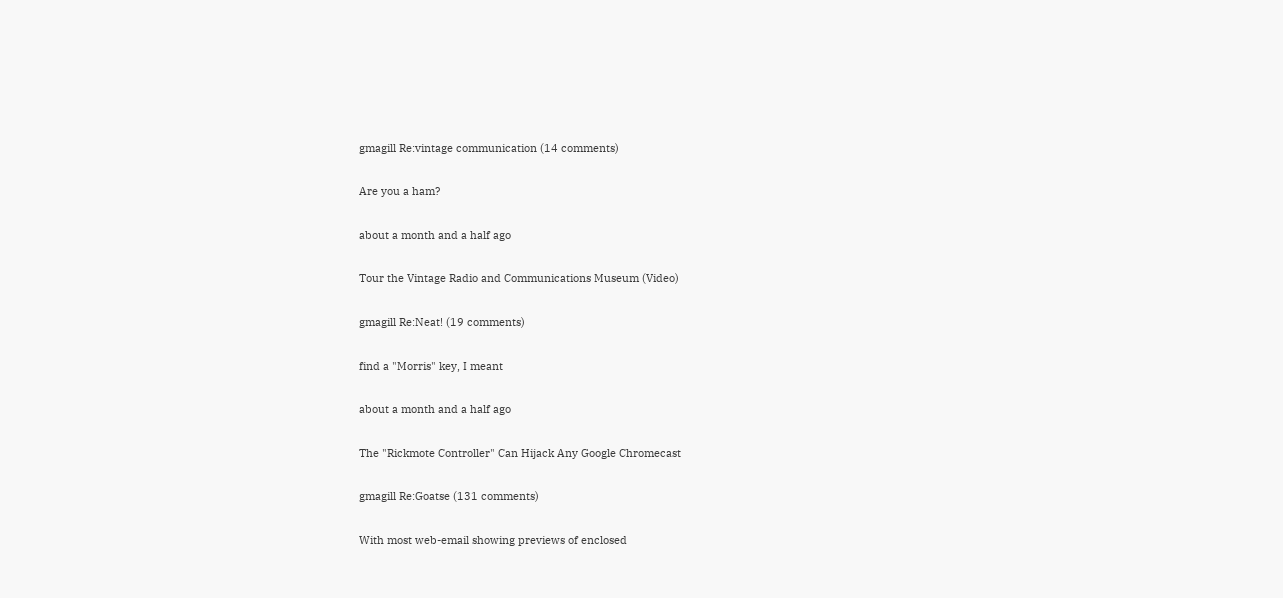gmagill Re:vintage communication (14 comments)

Are you a ham?

about a month and a half ago

Tour the Vintage Radio and Communications Museum (Video)

gmagill Re:Neat! (19 comments)

find a "Morris" key, I meant

about a month and a half ago

The "Rickmote Controller" Can Hijack Any Google Chromecast

gmagill Re:Goatse (131 comments)

With most web-email showing previews of enclosed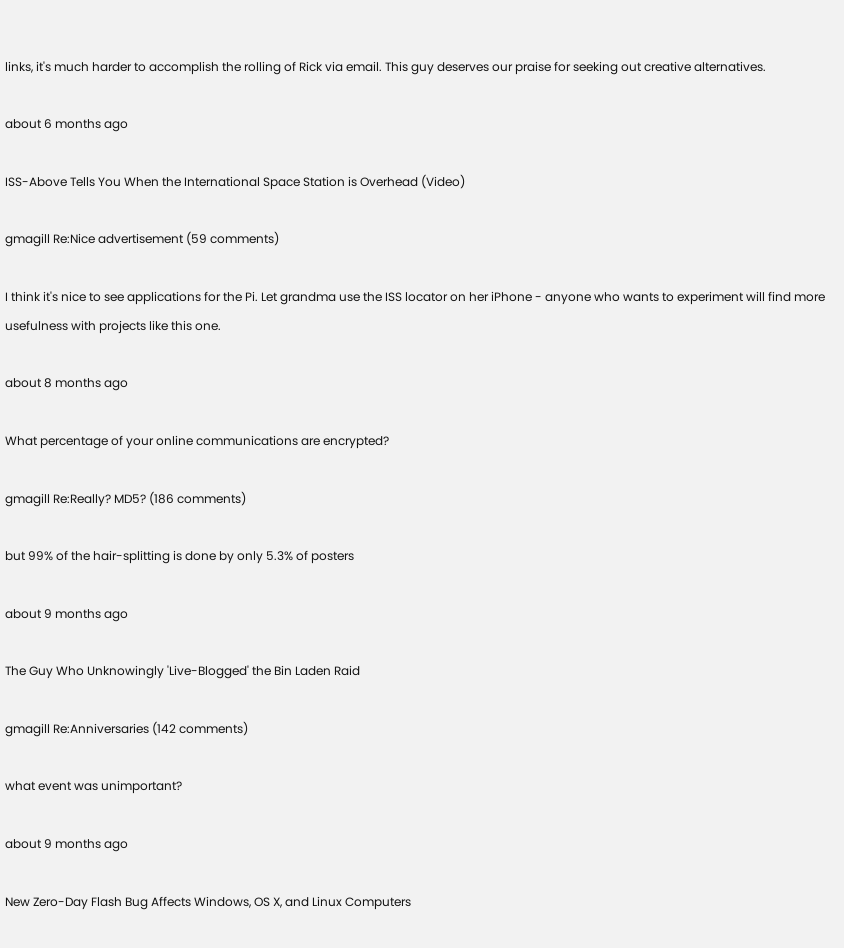links, it's much harder to accomplish the rolling of Rick via email. This guy deserves our praise for seeking out creative alternatives.

about 6 months ago

ISS-Above Tells You When the International Space Station is Overhead (Video)

gmagill Re:Nice advertisement (59 comments)

I think it's nice to see applications for the Pi. Let grandma use the ISS locator on her iPhone - anyone who wants to experiment will find more usefulness with projects like this one.

about 8 months ago

What percentage of your online communications are encrypted?

gmagill Re:Really? MD5? (186 comments)

but 99% of the hair-splitting is done by only 5.3% of posters

about 9 months ago

The Guy Who Unknowingly 'Live-Blogged' the Bin Laden Raid

gmagill Re:Anniversaries (142 comments)

what event was unimportant?

about 9 months ago

New Zero-Day Flash Bug Affects Windows, OS X, and Linux Computers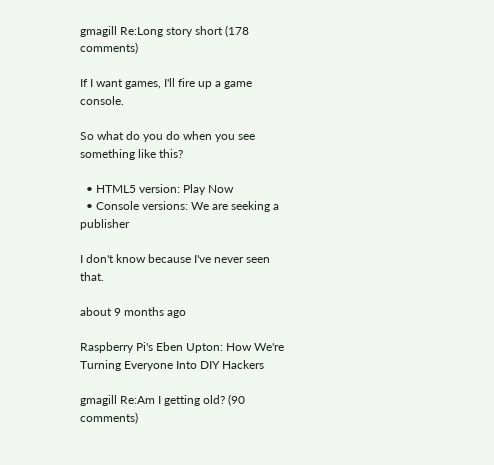gmagill Re:Long story short (178 comments)

If I want games, I'll fire up a game console.

So what do you do when you see something like this?

  • HTML5 version: Play Now
  • Console versions: We are seeking a publisher

I don't know because I've never seen that.

about 9 months ago

Raspberry Pi's Eben Upton: How We're Turning Everyone Into DIY Hackers

gmagill Re:Am I getting old? (90 comments)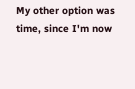My other option was time, since I'm now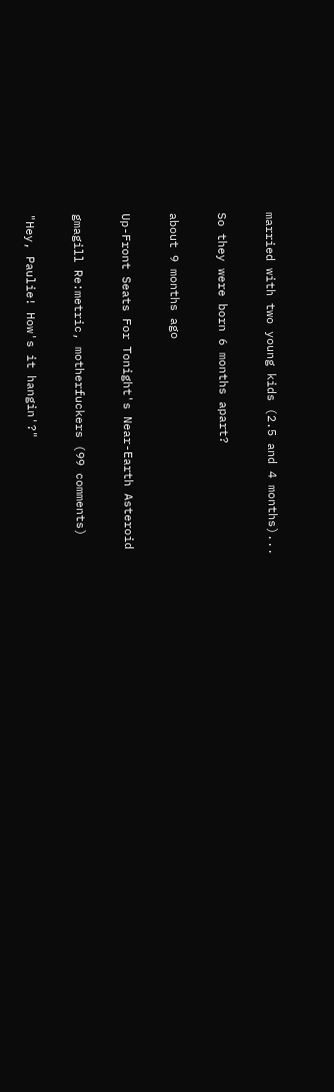married with two young kids (2.5 and 4 months)...

So they were born 6 months apart?

about 9 months ago

Up-Front Seats For Tonight's Near-Earth Asteroid

gmagill Re:metric, motherfuckers (99 comments)

"Hey, Paulie! How's it hangin'?"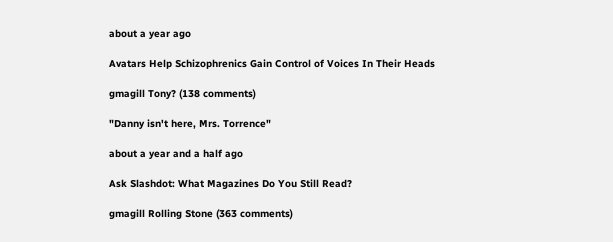about a year ago

Avatars Help Schizophrenics Gain Control of Voices In Their Heads

gmagill Tony? (138 comments)

"Danny isn't here, Mrs. Torrence"

about a year and a half ago

Ask Slashdot: What Magazines Do You Still Read?

gmagill Rolling Stone (363 comments)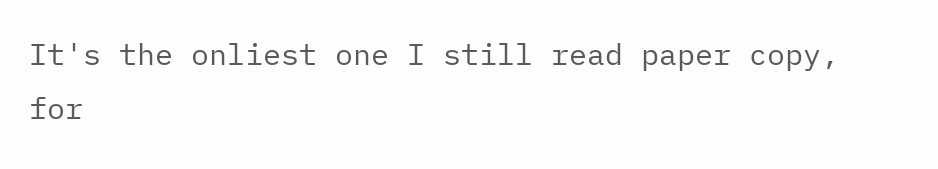It's the onliest one I still read paper copy, for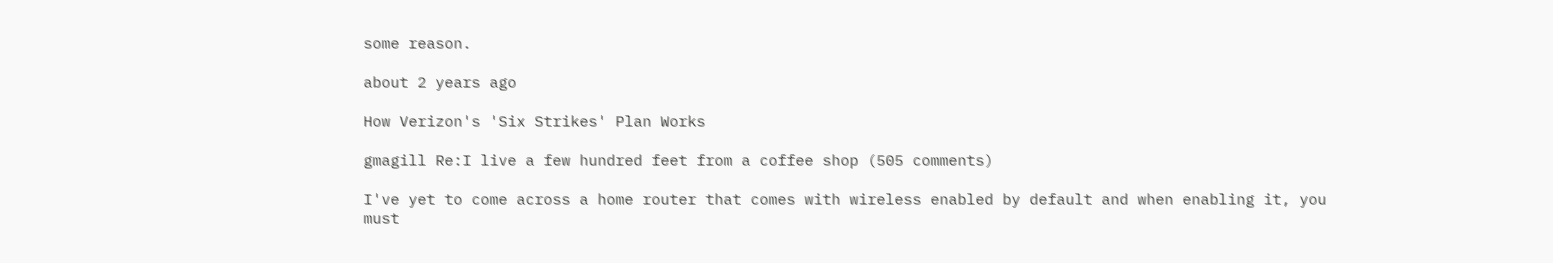some reason.

about 2 years ago

How Verizon's 'Six Strikes' Plan Works

gmagill Re:I live a few hundred feet from a coffee shop (505 comments)

I've yet to come across a home router that comes with wireless enabled by default and when enabling it, you must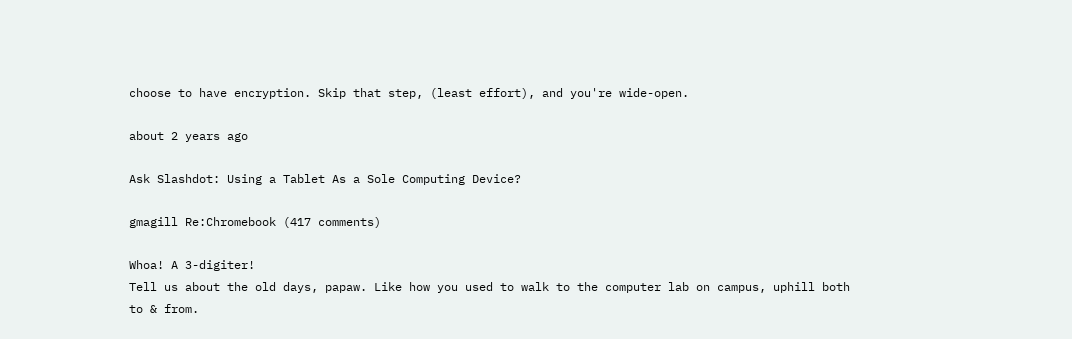choose to have encryption. Skip that step, (least effort), and you're wide-open.

about 2 years ago

Ask Slashdot: Using a Tablet As a Sole Computing Device?

gmagill Re:Chromebook (417 comments)

Whoa! A 3-digiter!
Tell us about the old days, papaw. Like how you used to walk to the computer lab on campus, uphill both to & from.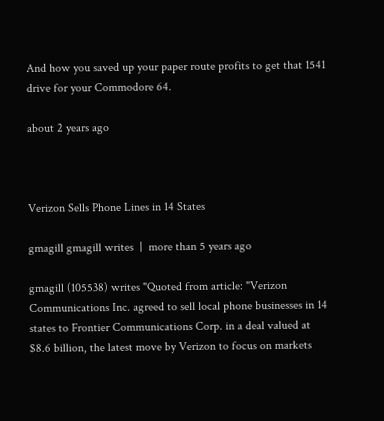And how you saved up your paper route profits to get that 1541 drive for your Commodore 64.

about 2 years ago



Verizon Sells Phone Lines in 14 States

gmagill gmagill writes  |  more than 5 years ago

gmagill (105538) writes "Quoted from article: "Verizon Communications Inc. agreed to sell local phone businesses in 14 states to Frontier Communications Corp. in a deal valued at $8.6 billion, the latest move by Verizon to focus on markets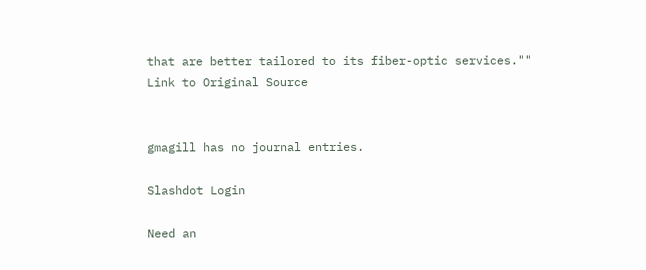that are better tailored to its fiber-optic services.""
Link to Original Source


gmagill has no journal entries.

Slashdot Login

Need an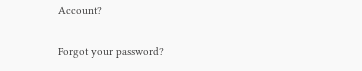Account?

Forgot your password?